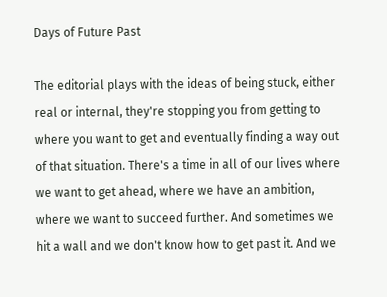Days of Future Past

The editorial plays with the ideas of being stuck, either real or internal, they're stopping you from getting to where you want to get and eventually finding a way out of that situation. There's a time in all of our lives where we want to get ahead, where we have an ambition, where we want to succeed further. And sometimes we hit a wall and we don't know how to get past it. And we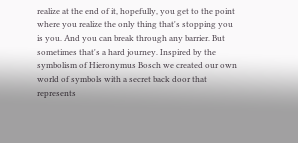realize at the end of it, hopefully, you get to the point where you realize the only thing that's stopping you is you. And you can break through any barrier. But sometimes that's a hard journey. Inspired by the symbolism of Hieronymus Bosch we created our own world of symbols with a secret back door that represents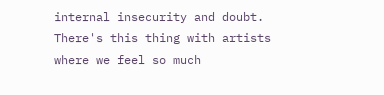internal insecurity and doubt. There's this thing with artists where we feel so much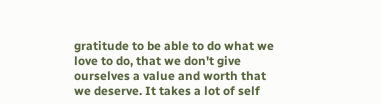gratitude to be able to do what we love to do, that we don't give ourselves a value and worth that we deserve. It takes a lot of self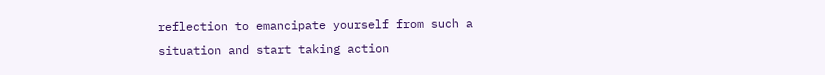reflection to emancipate yourself from such a situation and start taking action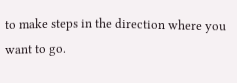to make steps in the direction where you want to go.